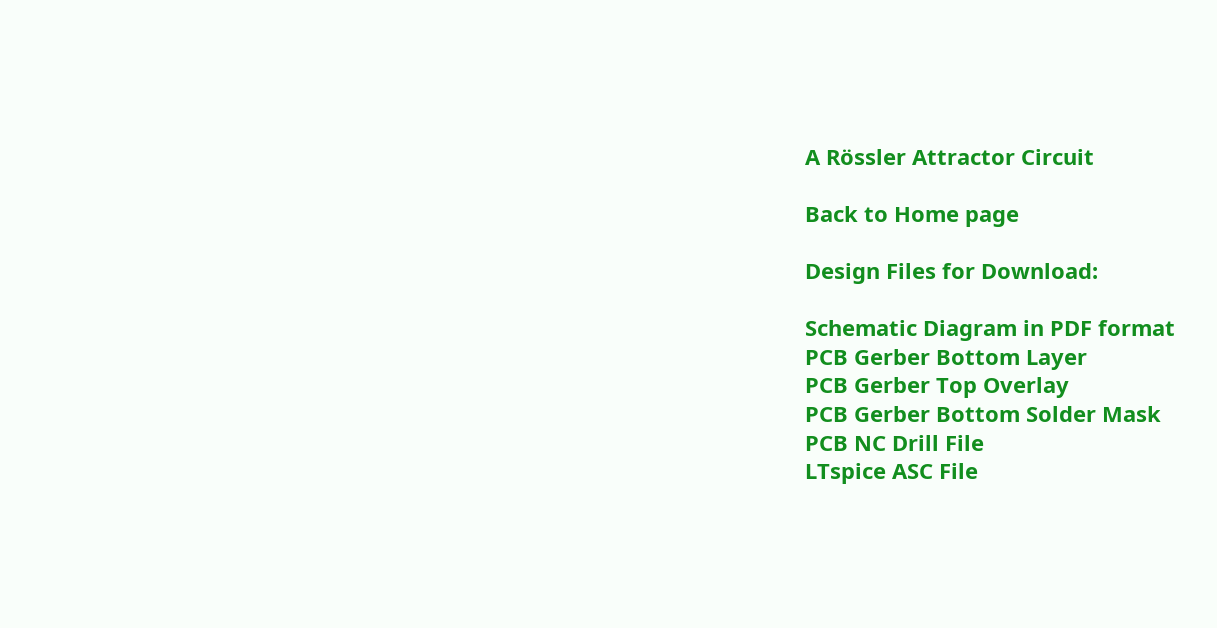A Rössler Attractor Circuit

Back to Home page

Design Files for Download:

Schematic Diagram in PDF format
PCB Gerber Bottom Layer
PCB Gerber Top Overlay
PCB Gerber Bottom Solder Mask
PCB NC Drill File
LTspice ASC File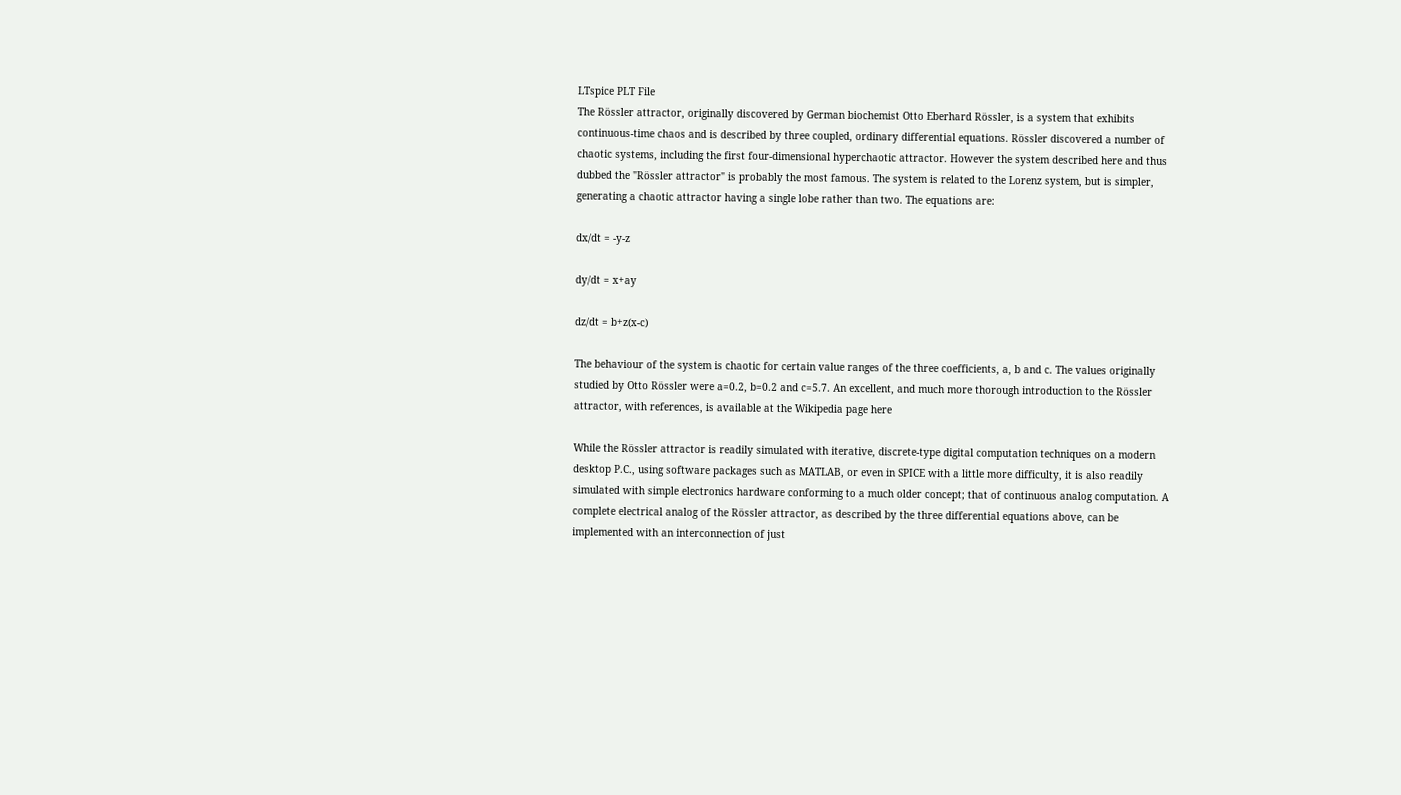LTspice PLT File
The Rössler attractor, originally discovered by German biochemist Otto Eberhard Rössler, is a system that exhibits continuous-time chaos and is described by three coupled, ordinary differential equations. Rössler discovered a number of chaotic systems, including the first four-dimensional hyperchaotic attractor. However the system described here and thus dubbed the "Rössler attractor" is probably the most famous. The system is related to the Lorenz system, but is simpler, generating a chaotic attractor having a single lobe rather than two. The equations are:

dx/dt = -y-z

dy/dt = x+ay

dz/dt = b+z(x-c)

The behaviour of the system is chaotic for certain value ranges of the three coefficients, a, b and c. The values originally studied by Otto Rössler were a=0.2, b=0.2 and c=5.7. An excellent, and much more thorough introduction to the Rössler attractor, with references, is available at the Wikipedia page here

While the Rössler attractor is readily simulated with iterative, discrete-type digital computation techniques on a modern desktop P.C., using software packages such as MATLAB, or even in SPICE with a little more difficulty, it is also readily simulated with simple electronics hardware conforming to a much older concept; that of continuous analog computation. A complete electrical analog of the Rössler attractor, as described by the three differential equations above, can be implemented with an interconnection of just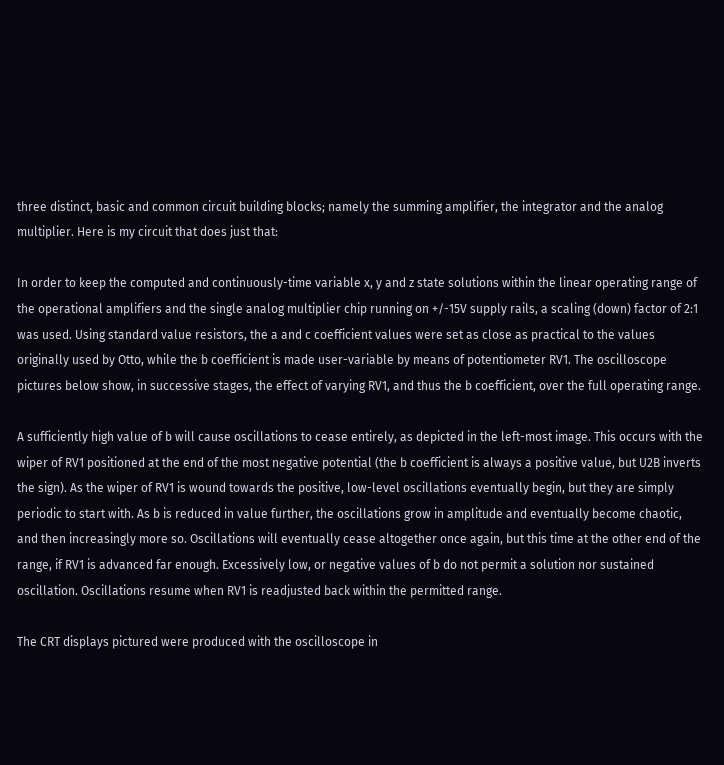three distinct, basic and common circuit building blocks; namely the summing amplifier, the integrator and the analog multiplier. Here is my circuit that does just that:

In order to keep the computed and continuously-time variable x, y and z state solutions within the linear operating range of the operational amplifiers and the single analog multiplier chip running on +/-15V supply rails, a scaling (down) factor of 2:1 was used. Using standard value resistors, the a and c coefficient values were set as close as practical to the values originally used by Otto, while the b coefficient is made user-variable by means of potentiometer RV1. The oscilloscope pictures below show, in successive stages, the effect of varying RV1, and thus the b coefficient, over the full operating range.

A sufficiently high value of b will cause oscillations to cease entirely, as depicted in the left-most image. This occurs with the wiper of RV1 positioned at the end of the most negative potential (the b coefficient is always a positive value, but U2B inverts the sign). As the wiper of RV1 is wound towards the positive, low-level oscillations eventually begin, but they are simply periodic to start with. As b is reduced in value further, the oscillations grow in amplitude and eventually become chaotic, and then increasingly more so. Oscillations will eventually cease altogether once again, but this time at the other end of the range, if RV1 is advanced far enough. Excessively low, or negative values of b do not permit a solution nor sustained oscillation. Oscillations resume when RV1 is readjusted back within the permitted range.

The CRT displays pictured were produced with the oscilloscope in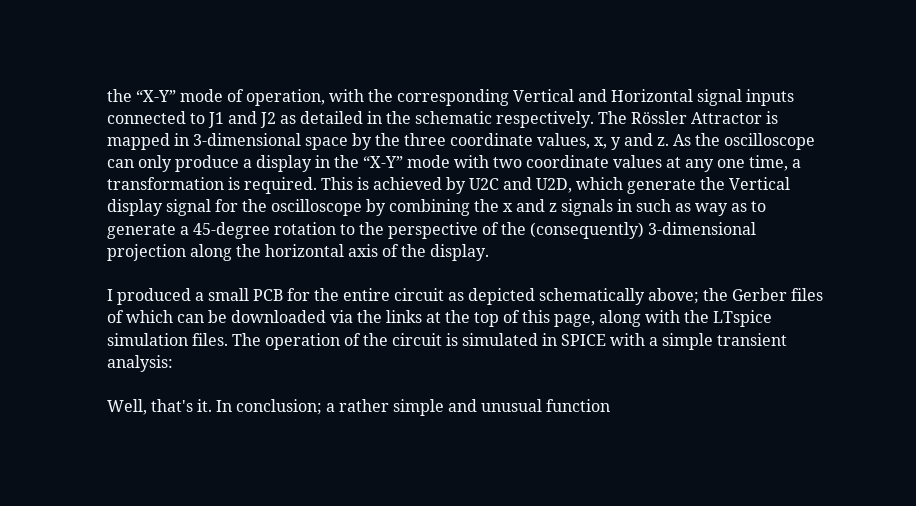the “X-Y” mode of operation, with the corresponding Vertical and Horizontal signal inputs connected to J1 and J2 as detailed in the schematic respectively. The Rössler Attractor is mapped in 3-dimensional space by the three coordinate values, x, y and z. As the oscilloscope can only produce a display in the “X-Y” mode with two coordinate values at any one time, a transformation is required. This is achieved by U2C and U2D, which generate the Vertical display signal for the oscilloscope by combining the x and z signals in such as way as to generate a 45-degree rotation to the perspective of the (consequently) 3-dimensional projection along the horizontal axis of the display.

I produced a small PCB for the entire circuit as depicted schematically above; the Gerber files of which can be downloaded via the links at the top of this page, along with the LTspice simulation files. The operation of the circuit is simulated in SPICE with a simple transient analysis:

Well, that's it. In conclusion; a rather simple and unusual function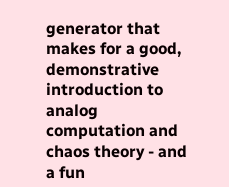generator that makes for a good, demonstrative introduction to analog computation and chaos theory - and a fun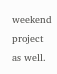weekend project as well.